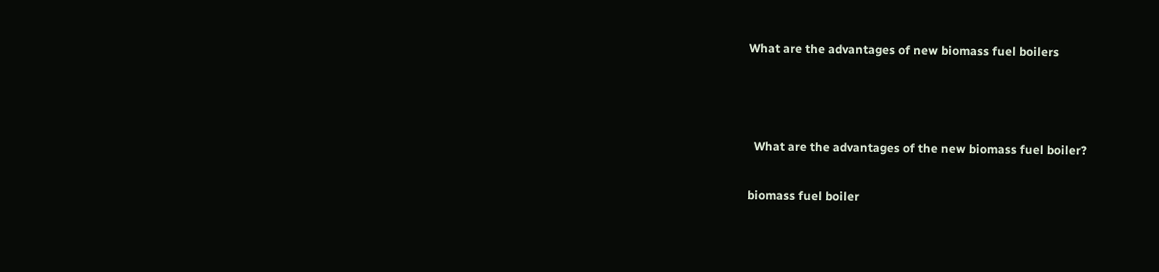What are the advantages of new biomass fuel boilers



  What are the advantages of the new biomass fuel boiler?

biomass fuel boiler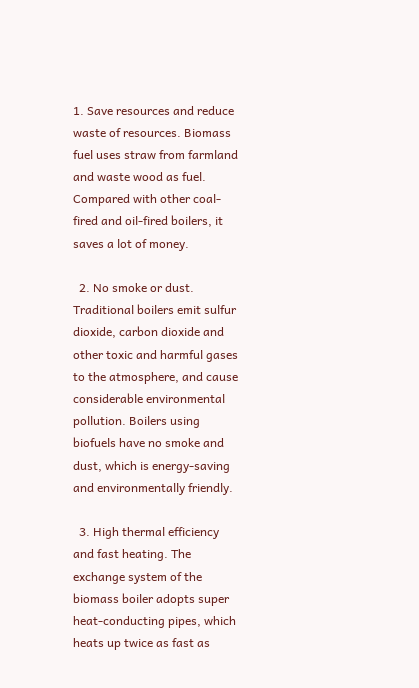1. Save resources and reduce waste of resources. Biomass fuel uses straw from farmland and waste wood as fuel. Compared with other coal-fired and oil-fired boilers, it saves a lot of money.

  2. No smoke or dust. Traditional boilers emit sulfur dioxide, carbon dioxide and other toxic and harmful gases to the atmosphere, and cause considerable environmental pollution. Boilers using biofuels have no smoke and dust, which is energy-saving and environmentally friendly.

  3. High thermal efficiency and fast heating. The exchange system of the biomass boiler adopts super heat-conducting pipes, which heats up twice as fast as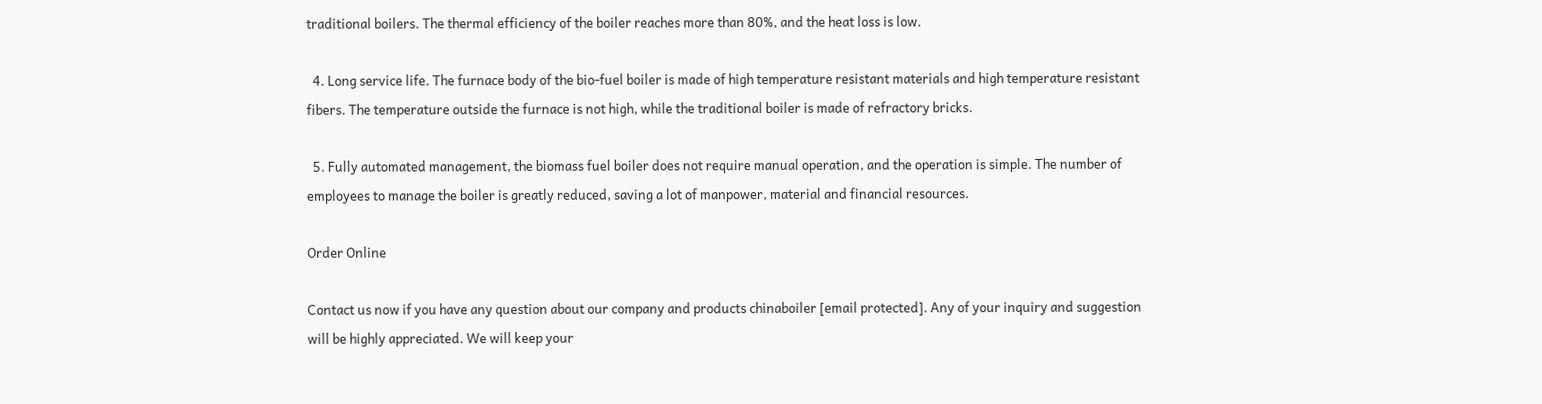traditional boilers. The thermal efficiency of the boiler reaches more than 80%, and the heat loss is low.

  4. Long service life. The furnace body of the bio-fuel boiler is made of high temperature resistant materials and high temperature resistant fibers. The temperature outside the furnace is not high, while the traditional boiler is made of refractory bricks.

  5. Fully automated management, the biomass fuel boiler does not require manual operation, and the operation is simple. The number of employees to manage the boiler is greatly reduced, saving a lot of manpower, material and financial resources.

Order Online

Contact us now if you have any question about our company and products chinaboiler [email protected]. Any of your inquiry and suggestion will be highly appreciated. We will keep your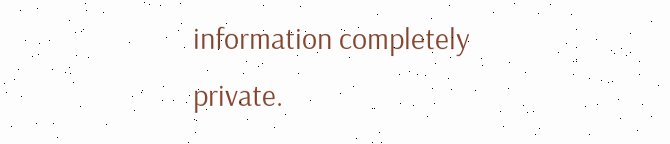information completely private.